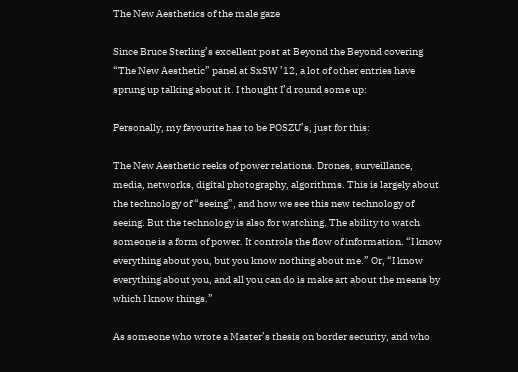The New Aesthetics of the male gaze

Since Bruce Sterling’s excellent post at Beyond the Beyond covering “The New Aesthetic” panel at SxSW ’12, a lot of other entries have sprung up talking about it. I thought I’d round some up:

Personally, my favourite has to be POSZU’s, just for this:

The New Aesthetic reeks of power relations. Drones, surveillance, media, networks, digital photography, algorithms. This is largely about the technology of “seeing”, and how we see this new technology of seeing. But the technology is also for watching. The ability to watch someone is a form of power. It controls the flow of information. “I know everything about you, but you know nothing about me.” Or, “I know everything about you, and all you can do is make art about the means by which I know things.”

As someone who wrote a Master’s thesis on border security, and who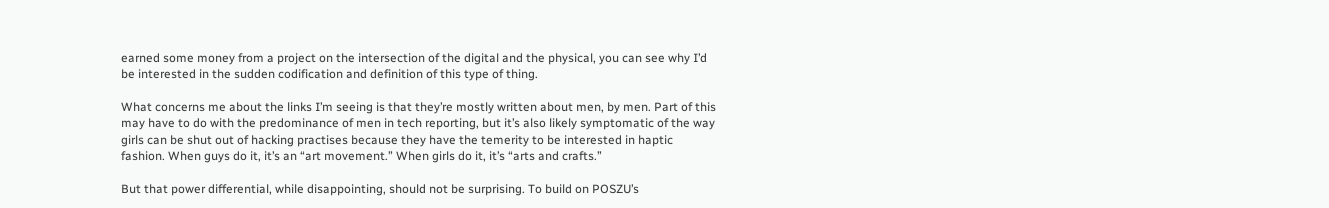earned some money from a project on the intersection of the digital and the physical, you can see why I’d be interested in the sudden codification and definition of this type of thing.

What concerns me about the links I’m seeing is that they’re mostly written about men, by men. Part of this may have to do with the predominance of men in tech reporting, but it’s also likely symptomatic of the way girls can be shut out of hacking practises because they have the temerity to be interested in haptic fashion. When guys do it, it’s an “art movement.” When girls do it, it’s “arts and crafts.”

But that power differential, while disappointing, should not be surprising. To build on POSZU’s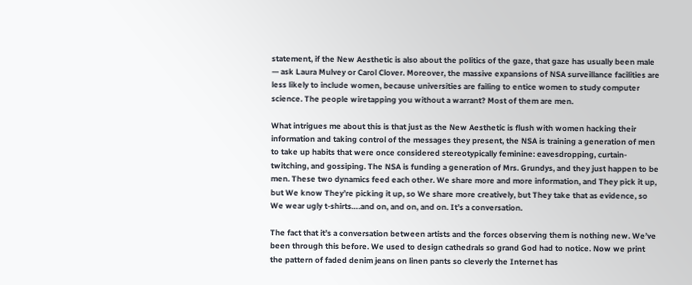statement, if the New Aesthetic is also about the politics of the gaze, that gaze has usually been male — ask Laura Mulvey or Carol Clover. Moreover, the massive expansions of NSA surveillance facilities are less likely to include women, because universities are failing to entice women to study computer science. The people wiretapping you without a warrant? Most of them are men.

What intrigues me about this is that just as the New Aesthetic is flush with women hacking their information and taking control of the messages they present, the NSA is training a generation of men to take up habits that were once considered stereotypically feminine: eavesdropping, curtain-twitching, and gossiping. The NSA is funding a generation of Mrs. Grundys, and they just happen to be men. These two dynamics feed each other. We share more and more information, and They pick it up, but We know They’re picking it up, so We share more creatively, but They take that as evidence, so We wear ugly t-shirts….and on, and on, and on. It’s a conversation.

The fact that it’s a conversation between artists and the forces observing them is nothing new. We’ve been through this before. We used to design cathedrals so grand God had to notice. Now we print the pattern of faded denim jeans on linen pants so cleverly the Internet has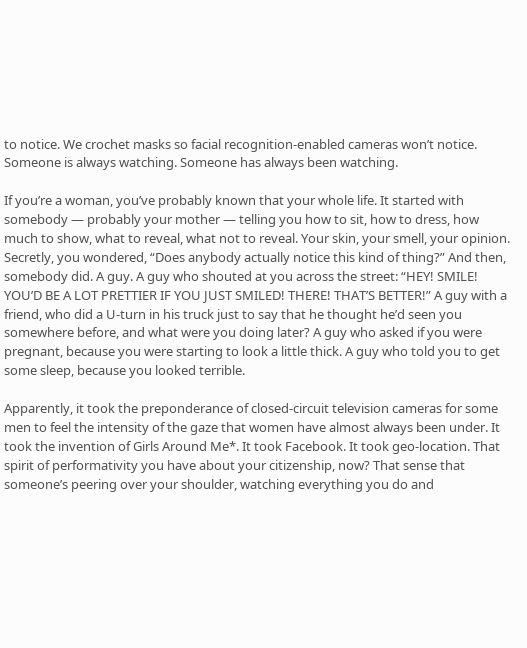to notice. We crochet masks so facial recognition-enabled cameras won’t notice. Someone is always watching. Someone has always been watching.

If you’re a woman, you’ve probably known that your whole life. It started with somebody — probably your mother — telling you how to sit, how to dress, how much to show, what to reveal, what not to reveal. Your skin, your smell, your opinion. Secretly, you wondered, “Does anybody actually notice this kind of thing?” And then, somebody did. A guy. A guy who shouted at you across the street: “HEY! SMILE! YOU’D BE A LOT PRETTIER IF YOU JUST SMILED! THERE! THAT’S BETTER!” A guy with a friend, who did a U-turn in his truck just to say that he thought he’d seen you somewhere before, and what were you doing later? A guy who asked if you were pregnant, because you were starting to look a little thick. A guy who told you to get some sleep, because you looked terrible.

Apparently, it took the preponderance of closed-circuit television cameras for some men to feel the intensity of the gaze that women have almost always been under. It took the invention of Girls Around Me*. It took Facebook. It took geo-location. That spirit of performativity you have about your citizenship, now? That sense that someone’s peering over your shoulder, watching everything you do and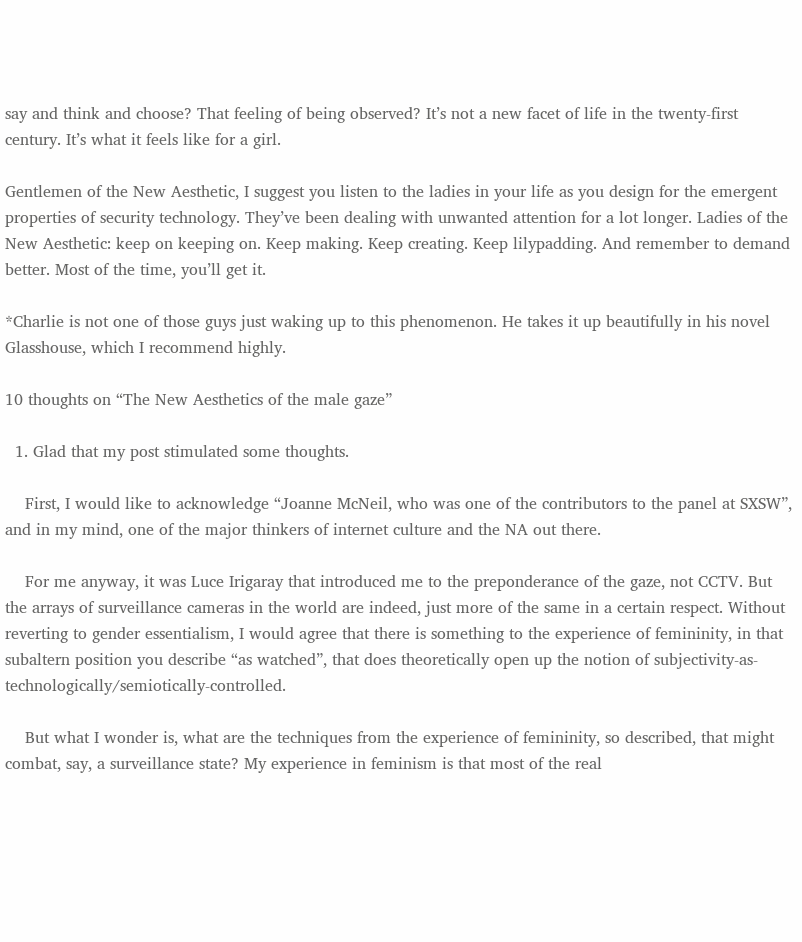say and think and choose? That feeling of being observed? It’s not a new facet of life in the twenty-first century. It’s what it feels like for a girl.

Gentlemen of the New Aesthetic, I suggest you listen to the ladies in your life as you design for the emergent properties of security technology. They’ve been dealing with unwanted attention for a lot longer. Ladies of the New Aesthetic: keep on keeping on. Keep making. Keep creating. Keep lilypadding. And remember to demand better. Most of the time, you’ll get it.

*Charlie is not one of those guys just waking up to this phenomenon. He takes it up beautifully in his novel Glasshouse, which I recommend highly.

10 thoughts on “The New Aesthetics of the male gaze”

  1. Glad that my post stimulated some thoughts.

    First, I would like to acknowledge “Joanne McNeil, who was one of the contributors to the panel at SXSW”, and in my mind, one of the major thinkers of internet culture and the NA out there.

    For me anyway, it was Luce Irigaray that introduced me to the preponderance of the gaze, not CCTV. But the arrays of surveillance cameras in the world are indeed, just more of the same in a certain respect. Without reverting to gender essentialism, I would agree that there is something to the experience of femininity, in that subaltern position you describe “as watched”, that does theoretically open up the notion of subjectivity-as-technologically/semiotically-controlled.

    But what I wonder is, what are the techniques from the experience of femininity, so described, that might combat, say, a surveillance state? My experience in feminism is that most of the real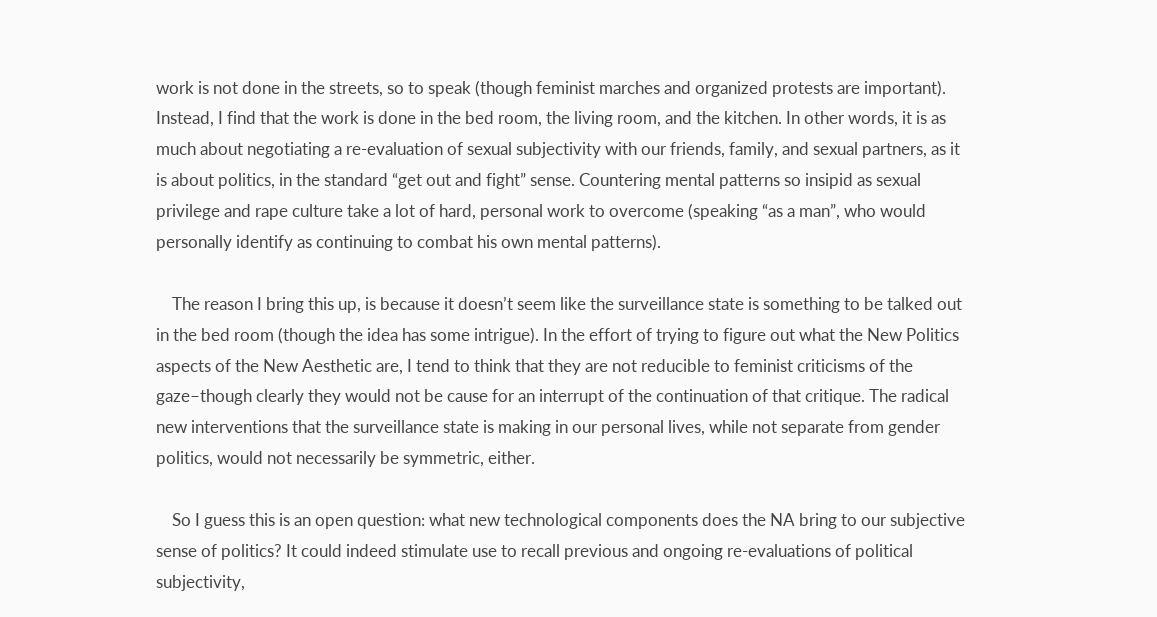work is not done in the streets, so to speak (though feminist marches and organized protests are important). Instead, I find that the work is done in the bed room, the living room, and the kitchen. In other words, it is as much about negotiating a re-evaluation of sexual subjectivity with our friends, family, and sexual partners, as it is about politics, in the standard “get out and fight” sense. Countering mental patterns so insipid as sexual privilege and rape culture take a lot of hard, personal work to overcome (speaking “as a man”, who would personally identify as continuing to combat his own mental patterns).

    The reason I bring this up, is because it doesn’t seem like the surveillance state is something to be talked out in the bed room (though the idea has some intrigue). In the effort of trying to figure out what the New Politics aspects of the New Aesthetic are, I tend to think that they are not reducible to feminist criticisms of the gaze–though clearly they would not be cause for an interrupt of the continuation of that critique. The radical new interventions that the surveillance state is making in our personal lives, while not separate from gender politics, would not necessarily be symmetric, either.

    So I guess this is an open question: what new technological components does the NA bring to our subjective sense of politics? It could indeed stimulate use to recall previous and ongoing re-evaluations of political subjectivity,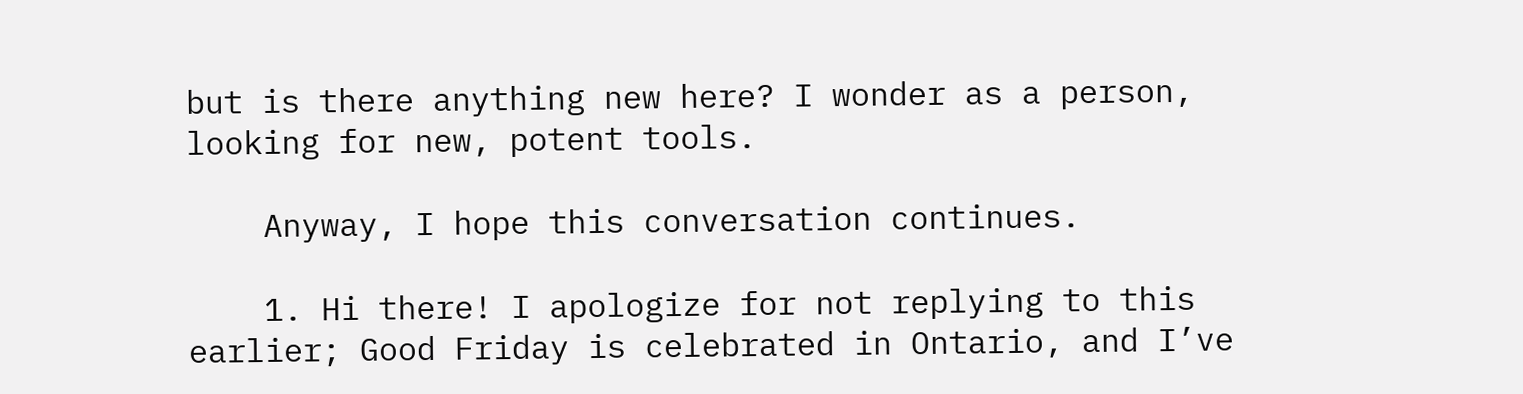but is there anything new here? I wonder as a person, looking for new, potent tools.

    Anyway, I hope this conversation continues.

    1. Hi there! I apologize for not replying to this earlier; Good Friday is celebrated in Ontario, and I’ve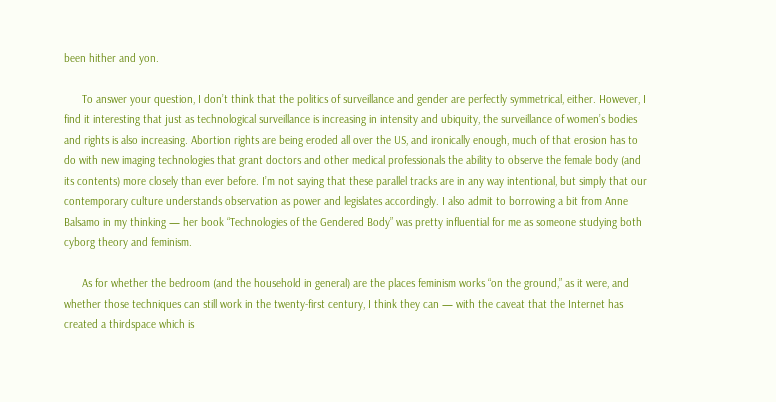been hither and yon.

      To answer your question, I don’t think that the politics of surveillance and gender are perfectly symmetrical, either. However, I find it interesting that just as technological surveillance is increasing in intensity and ubiquity, the surveillance of women’s bodies and rights is also increasing. Abortion rights are being eroded all over the US, and ironically enough, much of that erosion has to do with new imaging technologies that grant doctors and other medical professionals the ability to observe the female body (and its contents) more closely than ever before. I’m not saying that these parallel tracks are in any way intentional, but simply that our contemporary culture understands observation as power and legislates accordingly. I also admit to borrowing a bit from Anne Balsamo in my thinking — her book “Technologies of the Gendered Body” was pretty influential for me as someone studying both cyborg theory and feminism.

      As for whether the bedroom (and the household in general) are the places feminism works “on the ground,” as it were, and whether those techniques can still work in the twenty-first century, I think they can — with the caveat that the Internet has created a thirdspace which is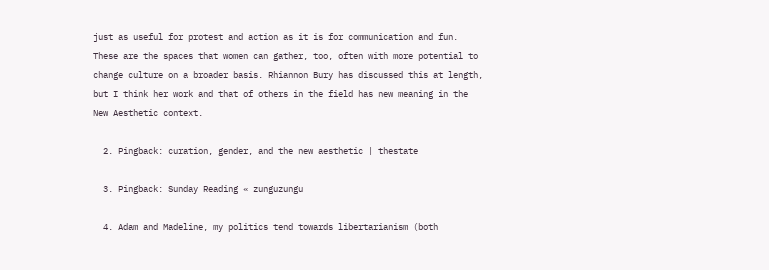just as useful for protest and action as it is for communication and fun. These are the spaces that women can gather, too, often with more potential to change culture on a broader basis. Rhiannon Bury has discussed this at length, but I think her work and that of others in the field has new meaning in the New Aesthetic context.

  2. Pingback: curation, gender, and the new aesthetic | thestate

  3. Pingback: Sunday Reading « zunguzungu

  4. Adam and Madeline, my politics tend towards libertarianism (both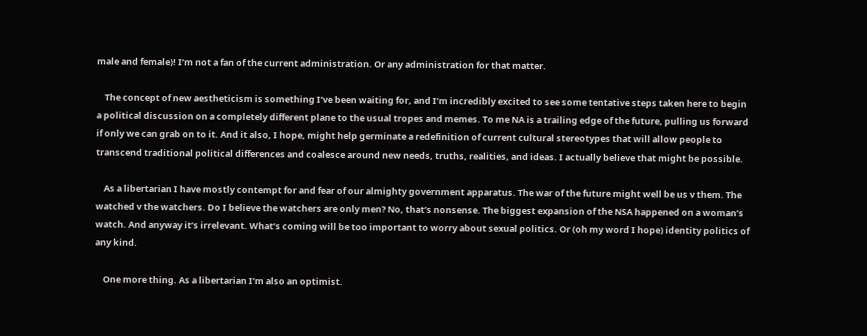male and female)! I’m not a fan of the current administration. Or any administration for that matter.

    The concept of new aestheticism is something I’ve been waiting for, and I’m incredibly excited to see some tentative steps taken here to begin a political discussion on a completely different plane to the usual tropes and memes. To me NA is a trailing edge of the future, pulling us forward if only we can grab on to it. And it also, I hope, might help germinate a redefinition of current cultural stereotypes that will allow people to transcend traditional political differences and coalesce around new needs, truths, realities, and ideas. I actually believe that might be possible.

    As a libertarian I have mostly contempt for and fear of our almighty government apparatus. The war of the future might well be us v them. The watched v the watchers. Do I believe the watchers are only men? No, that’s nonsense. The biggest expansion of the NSA happened on a woman’s watch. And anyway it’s irrelevant. What’s coming will be too important to worry about sexual politics. Or (oh my word I hope) identity politics of any kind.

    One more thing. As a libertarian I’m also an optimist.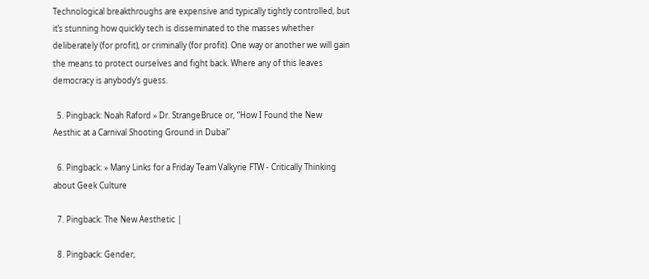Technological breakthroughs are expensive and typically tightly controlled, but it’s stunning how quickly tech is disseminated to the masses whether deliberately (for profit), or criminally (for profit). One way or another we will gain the means to protect ourselves and fight back. Where any of this leaves democracy is anybody’s guess.

  5. Pingback: Noah Raford » Dr. StrangeBruce or, “How I Found the New Aesthic at a Carnival Shooting Ground in Dubai”

  6. Pingback: » Many Links for a Friday Team Valkyrie FTW - Critically Thinking about Geek Culture

  7. Pingback: The New Aesthetic |

  8. Pingback: Gender,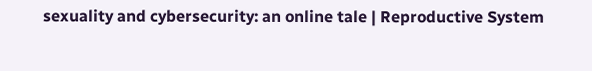sexuality and cybersecurity: an online tale | Reproductive System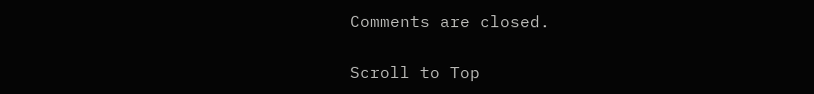Comments are closed.

Scroll to Top